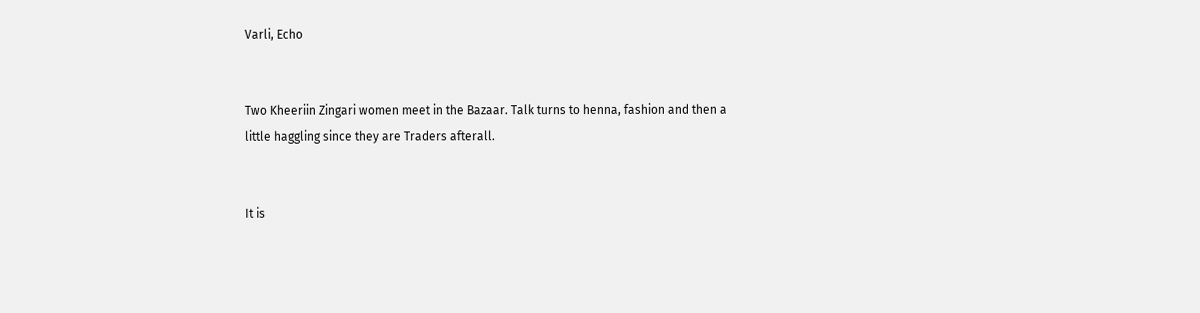Varli, Echo


Two Kheeriin Zingari women meet in the Bazaar. Talk turns to henna, fashion and then a little haggling since they are Traders afterall.


It is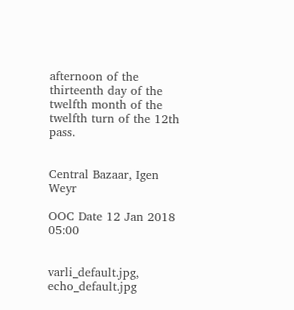afternoon of the thirteenth day of the twelfth month of the twelfth turn of the 12th pass.


Central Bazaar, Igen Weyr

OOC Date 12 Jan 2018 05:00


varli_default.jpg, echo_default.jpg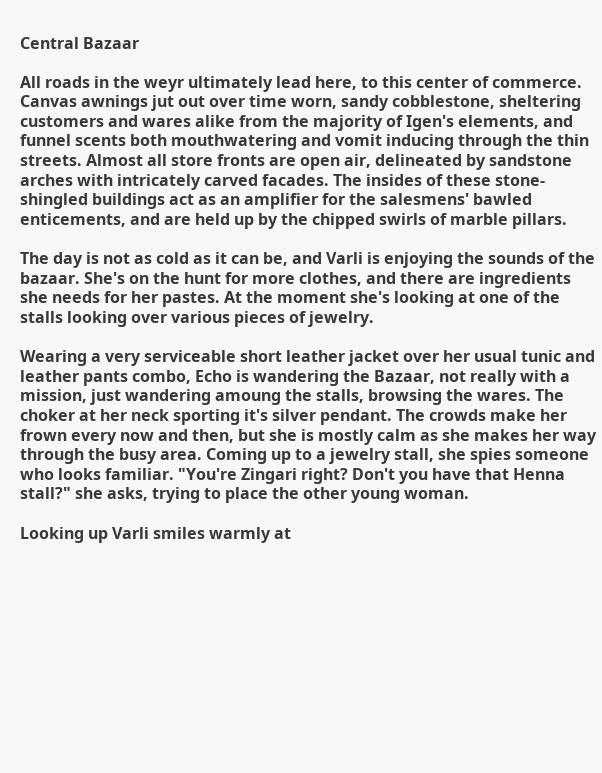Central Bazaar

All roads in the weyr ultimately lead here, to this center of commerce. Canvas awnings jut out over time worn, sandy cobblestone, sheltering customers and wares alike from the majority of Igen's elements, and funnel scents both mouthwatering and vomit inducing through the thin streets. Almost all store fronts are open air, delineated by sandstone arches with intricately carved facades. The insides of these stone-shingled buildings act as an amplifier for the salesmens' bawled enticements, and are held up by the chipped swirls of marble pillars.

The day is not as cold as it can be, and Varli is enjoying the sounds of the bazaar. She's on the hunt for more clothes, and there are ingredients she needs for her pastes. At the moment she's looking at one of the stalls looking over various pieces of jewelry.

Wearing a very serviceable short leather jacket over her usual tunic and leather pants combo, Echo is wandering the Bazaar, not really with a mission, just wandering amoung the stalls, browsing the wares. The choker at her neck sporting it's silver pendant. The crowds make her frown every now and then, but she is mostly calm as she makes her way through the busy area. Coming up to a jewelry stall, she spies someone who looks familiar. "You're Zingari right? Don't you have that Henna stall?" she asks, trying to place the other young woman.

Looking up Varli smiles warmly at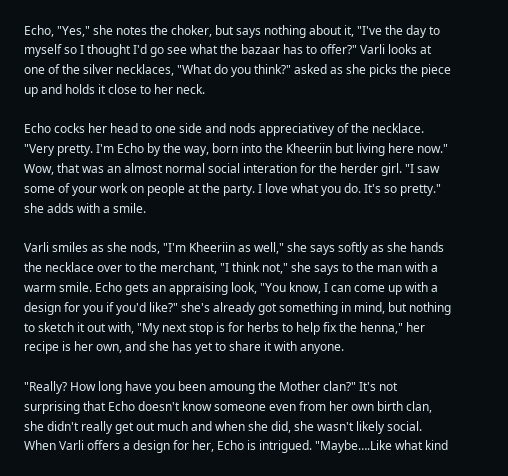Echo, "Yes," she notes the choker, but says nothing about it, "I've the day to myself so I thought I'd go see what the bazaar has to offer?" Varli looks at one of the silver necklaces, "What do you think?" asked as she picks the piece up and holds it close to her neck.

Echo cocks her head to one side and nods appreciativey of the necklace. "Very pretty. I'm Echo by the way, born into the Kheeriin but living here now." Wow, that was an almost normal social interation for the herder girl. "I saw some of your work on people at the party. I love what you do. It's so pretty." she adds with a smile.

Varli smiles as she nods, "I'm Kheeriin as well," she says softly as she hands the necklace over to the merchant, "I think not," she says to the man with a warm smile. Echo gets an appraising look, "You know, I can come up with a design for you if you'd like?" she's already got something in mind, but nothing to sketch it out with, "My next stop is for herbs to help fix the henna," her recipe is her own, and she has yet to share it with anyone.

"Really? How long have you been amoung the Mother clan?" It's not surprising that Echo doesn't know someone even from her own birth clan, she didn't really get out much and when she did, she wasn't likely social. When Varli offers a design for her, Echo is intrigued. "Maybe….Like what kind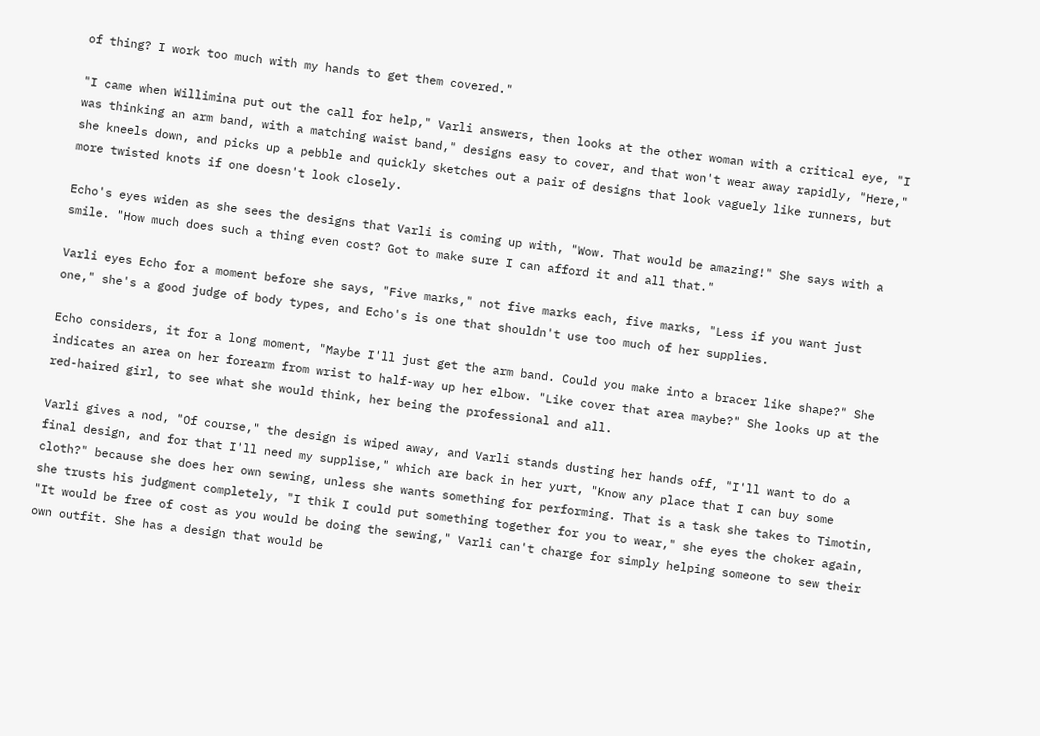of thing? I work too much with my hands to get them covered."

"I came when Willimina put out the call for help," Varli answers, then looks at the other woman with a critical eye, "I was thinking an arm band, with a matching waist band," designs easy to cover, and that won't wear away rapidly, "Here," she kneels down, and picks up a pebble and quickly sketches out a pair of designs that look vaguely like runners, but more twisted knots if one doesn't look closely.

Echo's eyes widen as she sees the designs that Varli is coming up with, "Wow. That would be amazing!" She says with a smile. "How much does such a thing even cost? Got to make sure I can afford it and all that."

Varli eyes Echo for a moment before she says, "Five marks," not five marks each, five marks, "Less if you want just one," she's a good judge of body types, and Echo's is one that shouldn't use too much of her supplies.

Echo considers, it for a long moment, "Maybe I'll just get the arm band. Could you make into a bracer like shape?" She indicates an area on her forearm from wrist to half-way up her elbow. "Like cover that area maybe?" She looks up at the red-haired girl, to see what she would think, her being the professional and all.

Varli gives a nod, "Of course," the design is wiped away, and Varli stands dusting her hands off, "I'll want to do a final design, and for that I'll need my supplise," which are back in her yurt, "Know any place that I can buy some cloth?" because she does her own sewing, unless she wants something for performing. That is a task she takes to Timotin, she trusts his judgment completely, "I thik I could put something together for you to wear," she eyes the choker again, "It would be free of cost as you would be doing the sewing," Varli can't charge for simply helping someone to sew their own outfit. She has a design that would be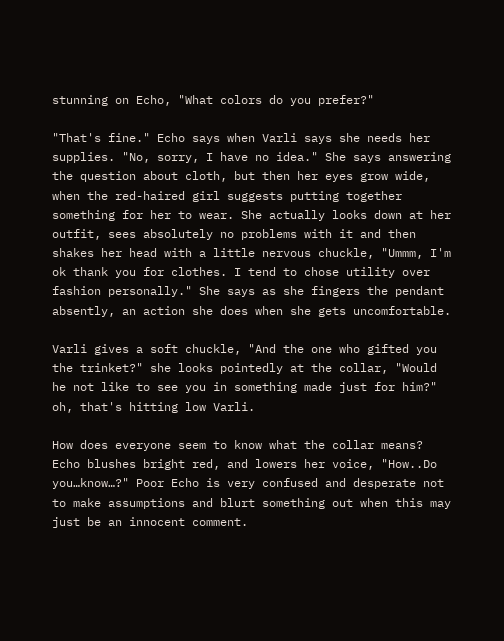stunning on Echo, "What colors do you prefer?"

"That's fine." Echo says when Varli says she needs her supplies. "No, sorry, I have no idea." She says answering the question about cloth, but then her eyes grow wide, when the red-haired girl suggests putting together something for her to wear. She actually looks down at her outfit, sees absolutely no problems with it and then shakes her head with a little nervous chuckle, "Ummm, I'm ok thank you for clothes. I tend to chose utility over fashion personally." She says as she fingers the pendant absently, an action she does when she gets uncomfortable.

Varli gives a soft chuckle, "And the one who gifted you the trinket?" she looks pointedly at the collar, "Would he not like to see you in something made just for him?" oh, that's hitting low Varli.

How does everyone seem to know what the collar means? Echo blushes bright red, and lowers her voice, "How..Do you…know…?" Poor Echo is very confused and desperate not to make assumptions and blurt something out when this may just be an innocent comment.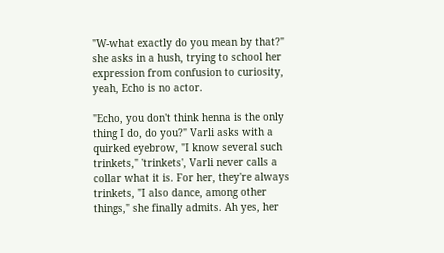"W-what exactly do you mean by that?" she asks in a hush, trying to school her expression from confusion to curiosity, yeah, Echo is no actor.

"Echo, you don't think henna is the only thing I do, do you?" Varli asks with a quirked eyebrow, "I know several such trinkets," 'trinkets', Varli never calls a collar what it is. For her, they're always trinkets, "I also dance, among other things," she finally admits. Ah yes, her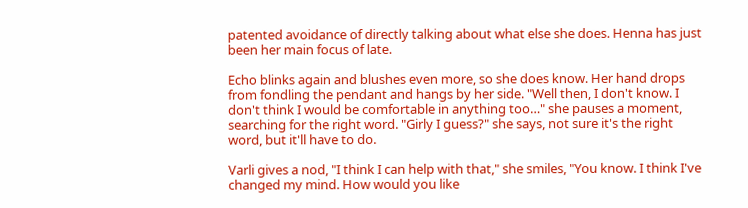patented avoidance of directly talking about what else she does. Henna has just been her main focus of late.

Echo blinks again and blushes even more, so she does know. Her hand drops from fondling the pendant and hangs by her side. "Well then, I don't know. I don't think I would be comfortable in anything too…" she pauses a moment, searching for the right word. "Girly I guess?" she says, not sure it's the right word, but it'll have to do.

Varli gives a nod, "I think I can help with that," she smiles, "You know. I think I've changed my mind. How would you like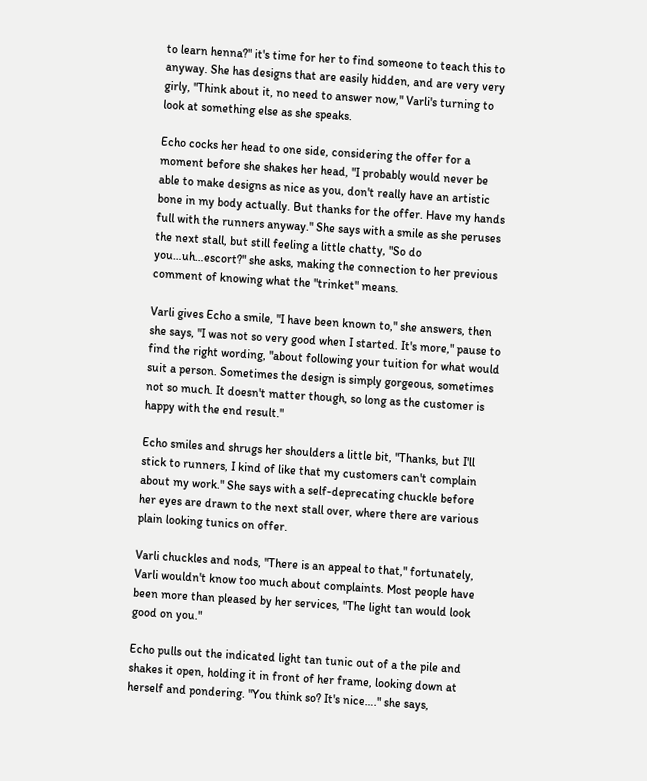to learn henna?" it's time for her to find someone to teach this to anyway. She has designs that are easily hidden, and are very very girly, "Think about it, no need to answer now," Varli's turning to look at something else as she speaks.

Echo cocks her head to one side, considering the offer for a moment before she shakes her head, "I probably would never be able to make designs as nice as you, don't really have an artistic bone in my body actually. But thanks for the offer. Have my hands full with the runners anyway." She says with a smile as she peruses the next stall, but still feeling a little chatty, "So do you…uh…escort?" she asks, making the connection to her previous comment of knowing what the "trinket" means.

Varli gives Echo a smile, "I have been known to," she answers, then she says, "I was not so very good when I started. It's more," pause to find the right wording, "about following your tuition for what would suit a person. Sometimes the design is simply gorgeous, sometimes not so much. It doesn't matter though, so long as the customer is happy with the end result."

Echo smiles and shrugs her shoulders a little bit, "Thanks, but I'll stick to runners, I kind of like that my customers can't complain about my work." She says with a self-deprecating chuckle before her eyes are drawn to the next stall over, where there are various plain looking tunics on offer.

Varli chuckles and nods, "There is an appeal to that," fortunately, Varli wouldn't know too much about complaints. Most people have been more than pleased by her services, "The light tan would look good on you."

Echo pulls out the indicated light tan tunic out of a the pile and shakes it open, holding it in front of her frame, looking down at herself and pondering. "You think so? It's nice…." she says,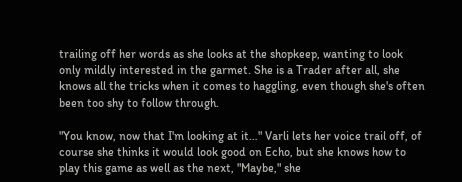trailing off her words as she looks at the shopkeep, wanting to look only mildly interested in the garmet. She is a Trader after all, she knows all the tricks when it comes to haggling, even though she's often been too shy to follow through.

"You know, now that I'm looking at it…" Varli lets her voice trail off, of course she thinks it would look good on Echo, but she knows how to play this game as well as the next, "Maybe," she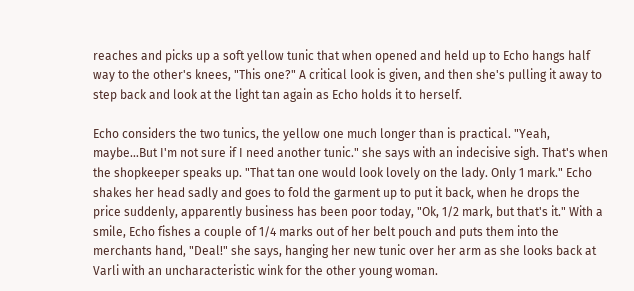reaches and picks up a soft yellow tunic that when opened and held up to Echo hangs half way to the other's knees, "This one?" A critical look is given, and then she's pulling it away to step back and look at the light tan again as Echo holds it to herself.

Echo considers the two tunics, the yellow one much longer than is practical. "Yeah, maybe…But I'm not sure if I need another tunic." she says with an indecisive sigh. That's when the shopkeeper speaks up. "That tan one would look lovely on the lady. Only 1 mark." Echo shakes her head sadly and goes to fold the garment up to put it back, when he drops the price suddenly, apparently business has been poor today, "Ok, 1/2 mark, but that's it." With a smile, Echo fishes a couple of 1/4 marks out of her belt pouch and puts them into the merchants hand, "Deal!" she says, hanging her new tunic over her arm as she looks back at Varli with an uncharacteristic wink for the other young woman.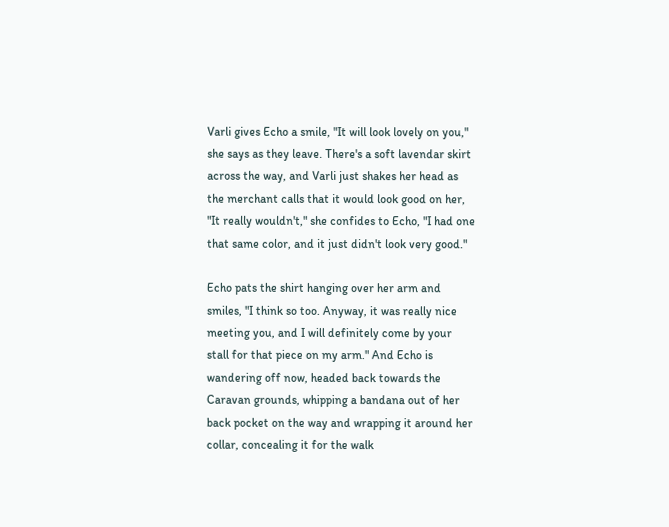Varli gives Echo a smile, "It will look lovely on you," she says as they leave. There's a soft lavendar skirt across the way, and Varli just shakes her head as the merchant calls that it would look good on her, "It really wouldn't," she confides to Echo, "I had one that same color, and it just didn't look very good."

Echo pats the shirt hanging over her arm and smiles, "I think so too. Anyway, it was really nice meeting you, and I will definitely come by your stall for that piece on my arm." And Echo is wandering off now, headed back towards the Caravan grounds, whipping a bandana out of her back pocket on the way and wrapping it around her collar, concealing it for the walk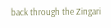back through the Zingari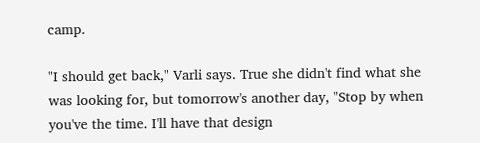camp.

"I should get back," Varli says. True she didn't find what she was looking for, but tomorrow's another day, "Stop by when you've the time. I'll have that design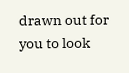drawn out for you to look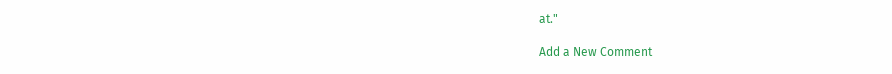at."

Add a New Comment